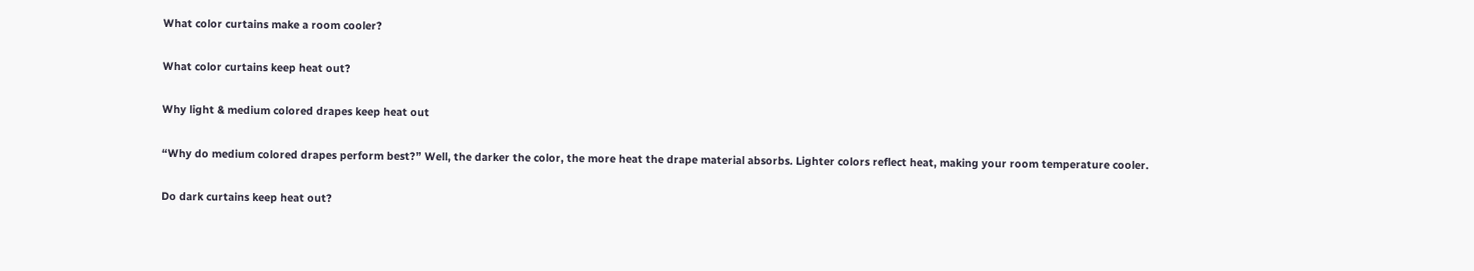What color curtains make a room cooler?

What color curtains keep heat out?

Why light & medium colored drapes keep heat out

“Why do medium colored drapes perform best?” Well, the darker the color, the more heat the drape material absorbs. Lighter colors reflect heat, making your room temperature cooler.

Do dark curtains keep heat out?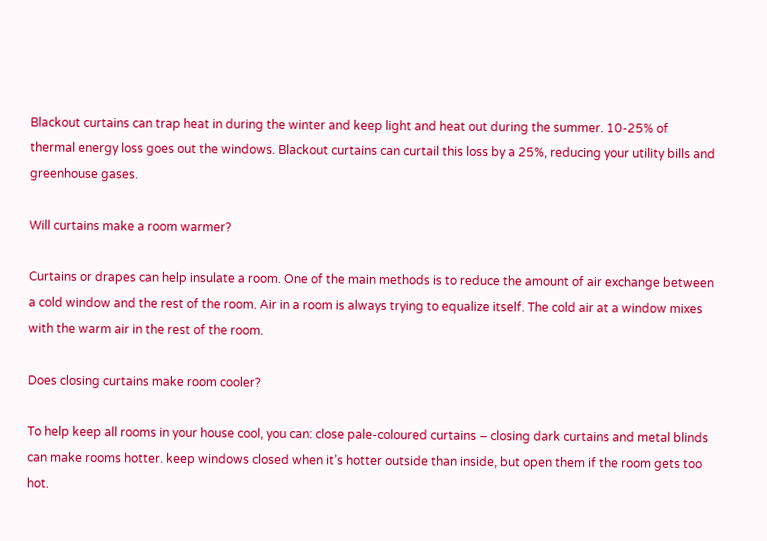Blackout curtains can trap heat in during the winter and keep light and heat out during the summer. 10-25% of thermal energy loss goes out the windows. Blackout curtains can curtail this loss by a 25%, reducing your utility bills and greenhouse gases.

Will curtains make a room warmer?

Curtains or drapes can help insulate a room. One of the main methods is to reduce the amount of air exchange between a cold window and the rest of the room. Air in a room is always trying to equalize itself. The cold air at a window mixes with the warm air in the rest of the room.

Does closing curtains make room cooler?

To help keep all rooms in your house cool, you can: close pale-coloured curtains – closing dark curtains and metal blinds can make rooms hotter. keep windows closed when it’s hotter outside than inside, but open them if the room gets too hot.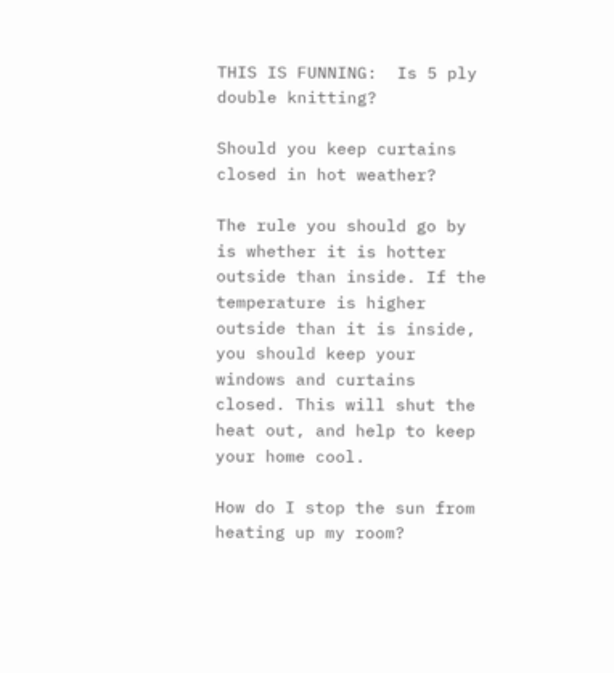THIS IS FUNNING:  Is 5 ply double knitting?

Should you keep curtains closed in hot weather?

The rule you should go by is whether it is hotter outside than inside. If the temperature is higher outside than it is inside, you should keep your windows and curtains closed. This will shut the heat out, and help to keep your home cool.

How do I stop the sun from heating up my room?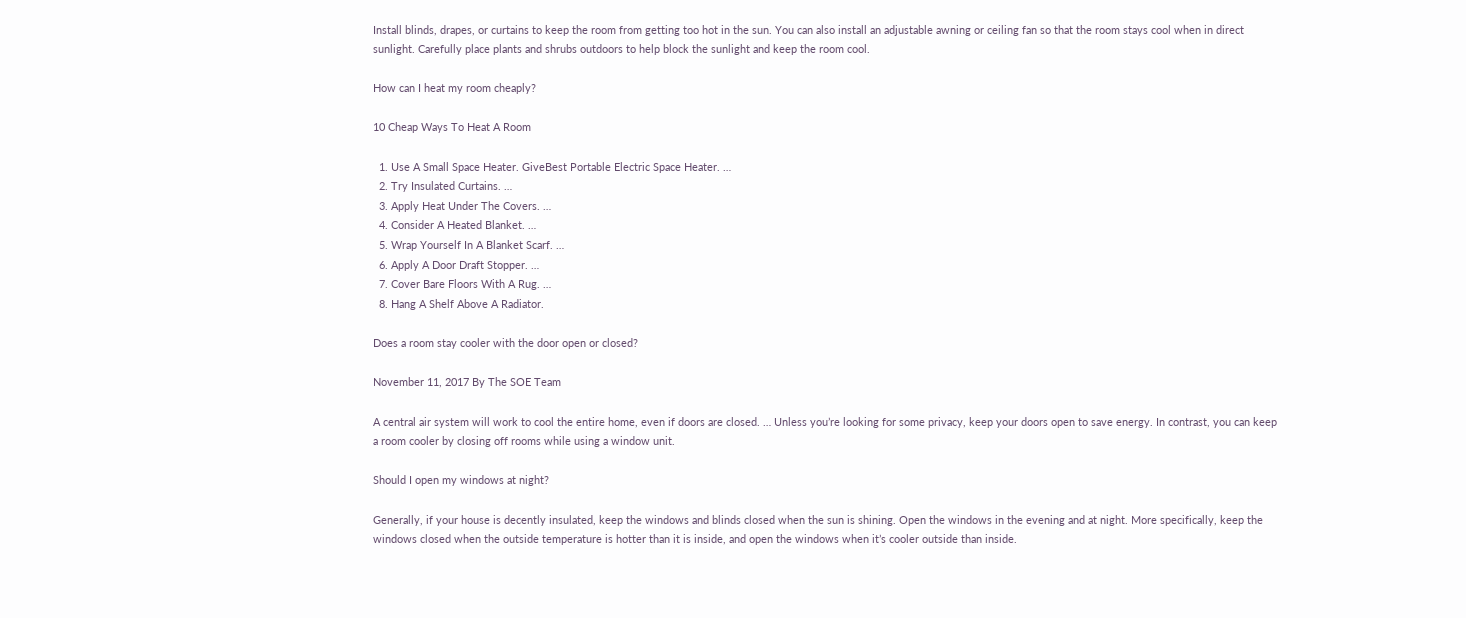Install blinds, drapes, or curtains to keep the room from getting too hot in the sun. You can also install an adjustable awning or ceiling fan so that the room stays cool when in direct sunlight. Carefully place plants and shrubs outdoors to help block the sunlight and keep the room cool.

How can I heat my room cheaply?

10 Cheap Ways To Heat A Room

  1. Use A Small Space Heater. GiveBest Portable Electric Space Heater. …
  2. Try Insulated Curtains. …
  3. Apply Heat Under The Covers. …
  4. Consider A Heated Blanket. …
  5. Wrap Yourself In A Blanket Scarf. …
  6. Apply A Door Draft Stopper. …
  7. Cover Bare Floors With A Rug. …
  8. Hang A Shelf Above A Radiator.

Does a room stay cooler with the door open or closed?

November 11, 2017 By The SOE Team

A central air system will work to cool the entire home, even if doors are closed. … Unless you’re looking for some privacy, keep your doors open to save energy. In contrast, you can keep a room cooler by closing off rooms while using a window unit.

Should I open my windows at night?

Generally, if your house is decently insulated, keep the windows and blinds closed when the sun is shining. Open the windows in the evening and at night. More specifically, keep the windows closed when the outside temperature is hotter than it is inside, and open the windows when it’s cooler outside than inside.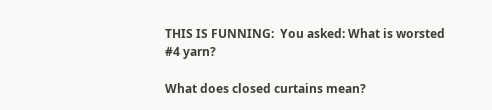THIS IS FUNNING:  You asked: What is worsted #4 yarn?

What does closed curtains mean?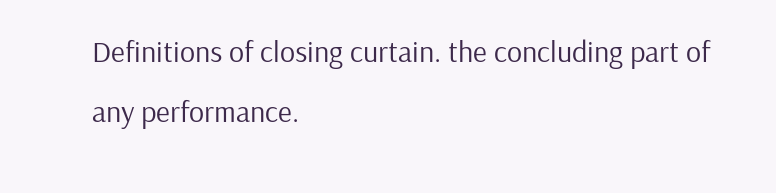Definitions of closing curtain. the concluding part of any performance.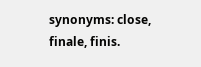synonyms: close, finale, finis.